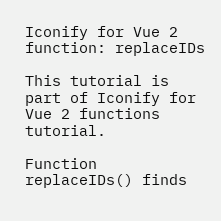Iconify for Vue 2 function: replaceIDs

This tutorial is part of Iconify for Vue 2 functions tutorial.

Function replaceIDs() finds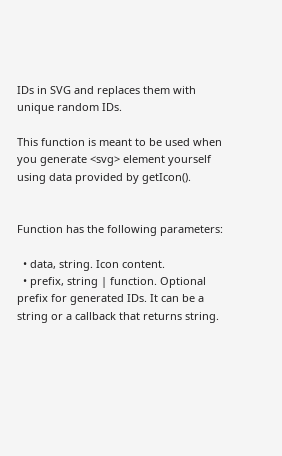IDs in SVG and replaces them with unique random IDs.

This function is meant to be used when you generate <svg> element yourself using data provided by getIcon().


Function has the following parameters:

  • data, string. Icon content.
  • prefix, string | function. Optional prefix for generated IDs. It can be a string or a callback that returns string.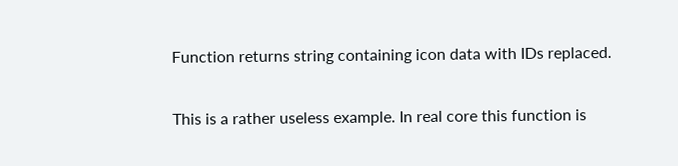Function returns string containing icon data with IDs replaced.


This is a rather useless example. In real core this function is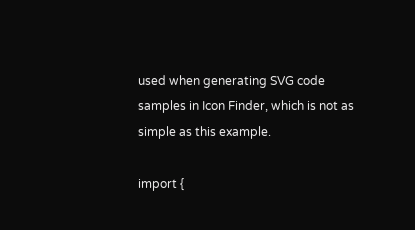used when generating SVG code samples in Icon Finder, which is not as simple as this example.

import {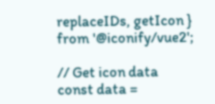replaceIDs, getIcon } from '@iconify/vue2';

// Get icon data
const data =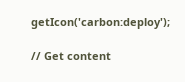getIcon('carbon:deploy');

// Get content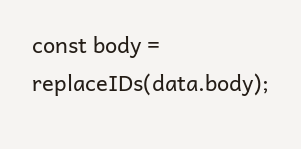const body = replaceIDs(data.body);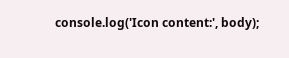console.log('Icon content:', body);